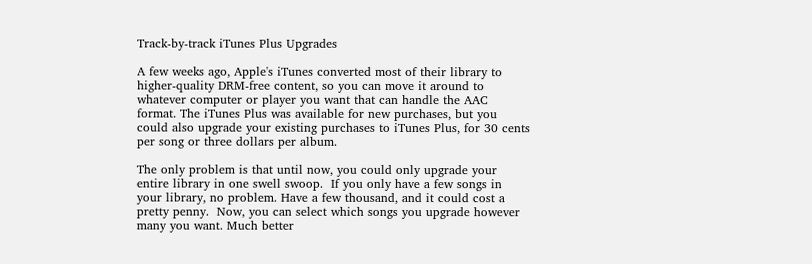Track-by-track iTunes Plus Upgrades

A few weeks ago, Apple's iTunes converted most of their library to higher-quality DRM-free content, so you can move it around to whatever computer or player you want that can handle the AAC format. The iTunes Plus was available for new purchases, but you could also upgrade your existing purchases to iTunes Plus, for 30 cents per song or three dollars per album.

The only problem is that until now, you could only upgrade your entire library in one swell swoop.  If you only have a few songs in your library, no problem. Have a few thousand, and it could cost a pretty penny.  Now, you can select which songs you upgrade however many you want. Much better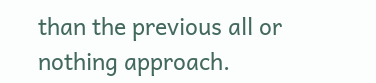than the previous all or nothing approach.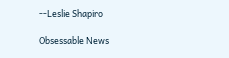--Leslie Shapiro

Obsessable News